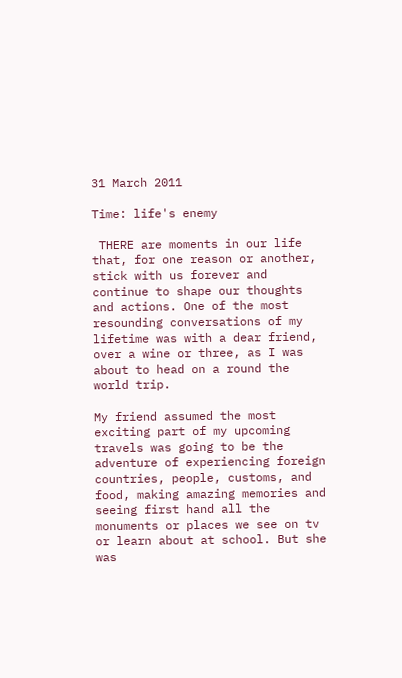31 March 2011

Time: life's enemy

 THERE are moments in our life that, for one reason or another, stick with us forever and continue to shape our thoughts and actions. One of the most resounding conversations of my lifetime was with a dear friend, over a wine or three, as I was about to head on a round the world trip.

My friend assumed the most exciting part of my upcoming travels was going to be the adventure of experiencing foreign countries, people, customs, and food, making amazing memories and seeing first hand all the monuments or places we see on tv or learn about at school. But she was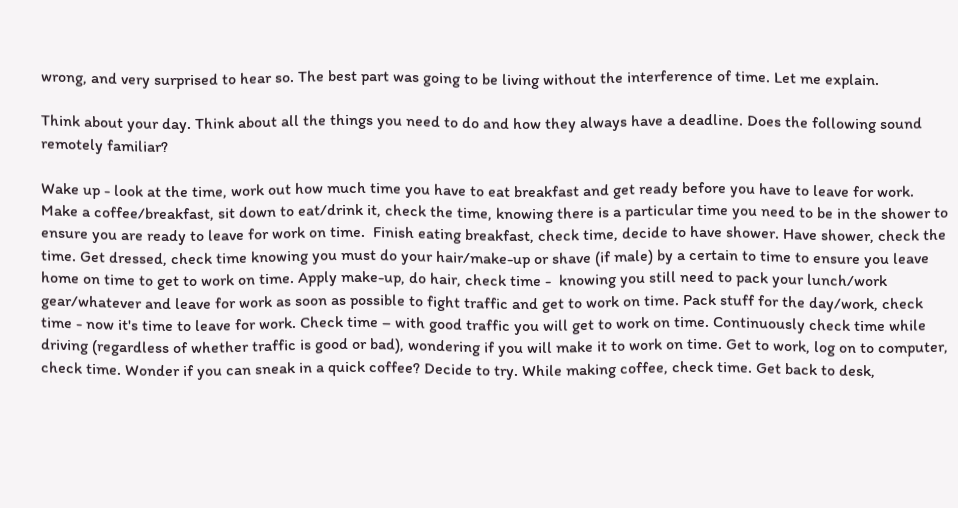wrong, and very surprised to hear so. The best part was going to be living without the interference of time. Let me explain.

Think about your day. Think about all the things you need to do and how they always have a deadline. Does the following sound remotely familiar?

Wake up - look at the time, work out how much time you have to eat breakfast and get ready before you have to leave for work. Make a coffee/breakfast, sit down to eat/drink it, check the time, knowing there is a particular time you need to be in the shower to ensure you are ready to leave for work on time.  Finish eating breakfast, check time, decide to have shower. Have shower, check the time. Get dressed, check time knowing you must do your hair/make-up or shave (if male) by a certain to time to ensure you leave home on time to get to work on time. Apply make-up, do hair, check time -  knowing you still need to pack your lunch/work gear/whatever and leave for work as soon as possible to fight traffic and get to work on time. Pack stuff for the day/work, check time - now it's time to leave for work. Check time – with good traffic you will get to work on time. Continuously check time while driving (regardless of whether traffic is good or bad), wondering if you will make it to work on time. Get to work, log on to computer, check time. Wonder if you can sneak in a quick coffee? Decide to try. While making coffee, check time. Get back to desk,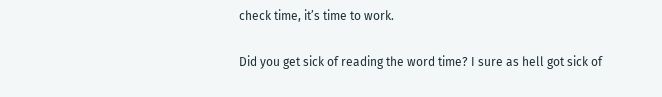check time, it’s time to work.

Did you get sick of reading the word time? I sure as hell got sick of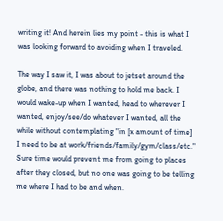writing it! And herein lies my point - this is what I was looking forward to avoiding when I traveled.

The way I saw it, I was about to jetset around the globe, and there was nothing to hold me back. I would wake-up when I wanted, head to wherever I wanted, enjoy/see/do whatever I wanted, all the while without contemplating "in [x amount of time] I need to be at work/friends/family/gym/class/etc." Sure time would prevent me from going to places after they closed, but no one was going to be telling me where I had to be and when.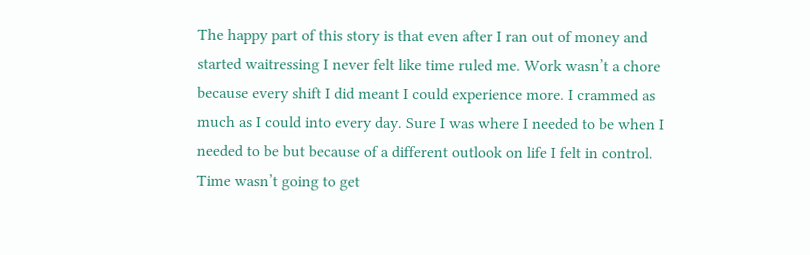The happy part of this story is that even after I ran out of money and started waitressing I never felt like time ruled me. Work wasn’t a chore because every shift I did meant I could experience more. I crammed as much as I could into every day. Sure I was where I needed to be when I needed to be but because of a different outlook on life I felt in control. Time wasn’t going to get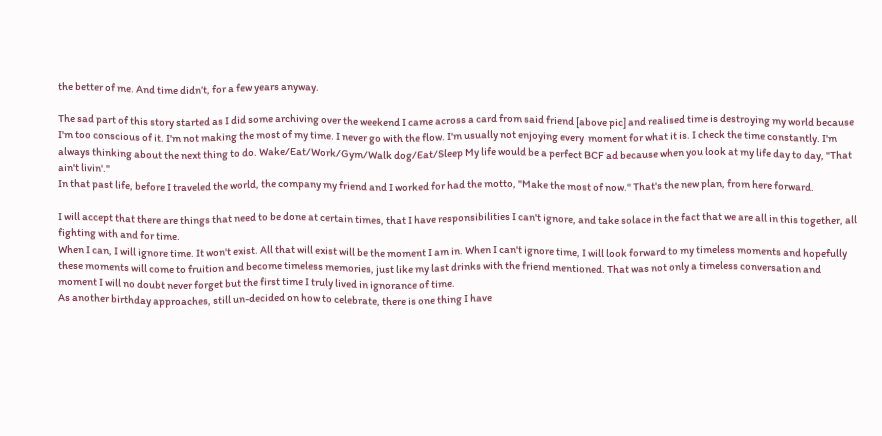the better of me. And time didn’t, for a few years anyway.

The sad part of this story started as I did some archiving over the weekend I came across a card from said friend [above pic] and realised time is destroying my world because I'm too conscious of it. I'm not making the most of my time. I never go with the flow. I'm usually not enjoying every  moment for what it is. I check the time constantly. I'm always thinking about the next thing to do. Wake/Eat/Work/Gym/Walk dog/Eat/Sleep My life would be a perfect BCF ad because when you look at my life day to day, "That ain't livin'."
In that past life, before I traveled the world, the company my friend and I worked for had the motto, "Make the most of now." That's the new plan, from here forward.

I will accept that there are things that need to be done at certain times, that I have responsibilities I can't ignore, and take solace in the fact that we are all in this together, all fighting with and for time.
When I can, I will ignore time. It won't exist. All that will exist will be the moment I am in. When I can't ignore time, I will look forward to my timeless moments and hopefully these moments will come to fruition and become timeless memories, just like my last drinks with the friend mentioned. That was not only a timeless conversation and moment I will no doubt never forget but the first time I truly lived in ignorance of time.
As another birthday approaches, still un-decided on how to celebrate, there is one thing I have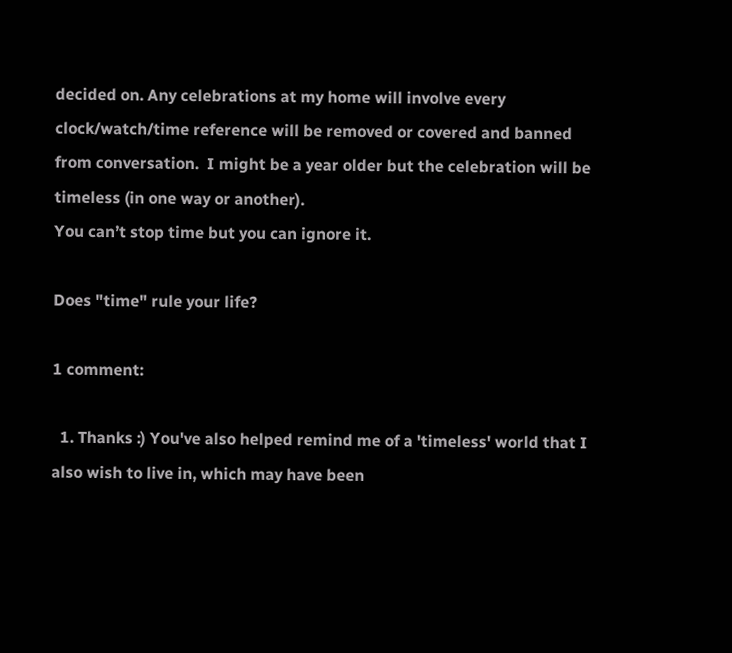decided on. Any celebrations at my home will involve every clock/watch/time reference will be removed or covered and banned from conversation.  I might be a year older but the celebration will be timeless (in one way or another).
You can’t stop time but you can ignore it.

Does "time" rule your life?

1 comment:

  1. Thanks :) You've also helped remind me of a 'timeless' world that I also wish to live in, which may have been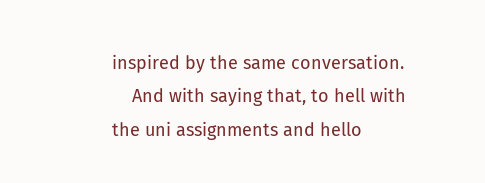inspired by the same conversation.
    And with saying that, to hell with the uni assignments and hello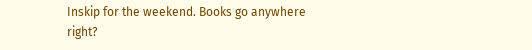Inskip for the weekend. Books go anywhere right?